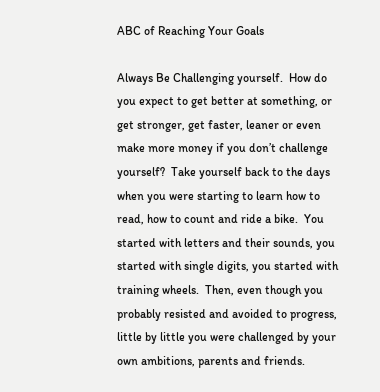ABC of Reaching Your Goals

Always Be Challenging yourself.  How do you expect to get better at something, or get stronger, get faster, leaner or even make more money if you don’t challenge yourself?  Take yourself back to the days when you were starting to learn how to read, how to count and ride a bike.  You started with letters and their sounds, you started with single digits, you started with training wheels.  Then, even though you probably resisted and avoided to progress, little by little you were challenged by your own ambitions, parents and friends.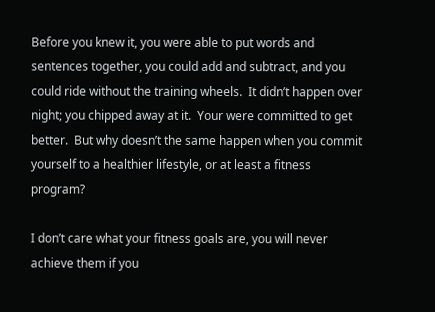Before you knew it, you were able to put words and sentences together, you could add and subtract, and you could ride without the training wheels.  It didn’t happen over night; you chipped away at it.  Your were committed to get better.  But why doesn’t the same happen when you commit yourself to a healthier lifestyle, or at least a fitness program?

I don’t care what your fitness goals are, you will never achieve them if you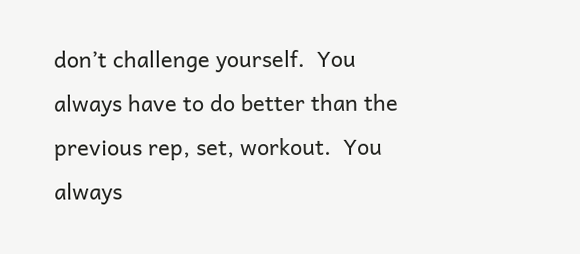don’t challenge yourself.  You always have to do better than the previous rep, set, workout.  You always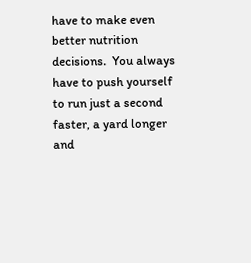have to make even better nutrition decisions.  You always have to push yourself to run just a second faster, a yard longer and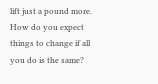lift just a pound more.  How do you expect things to change if all you do is the same?